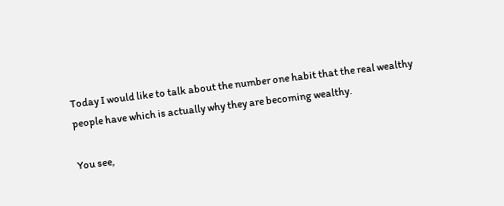Today I would like to talk about the number one habit that the real wealthy people have which is actually why they are becoming wealthy.

You see,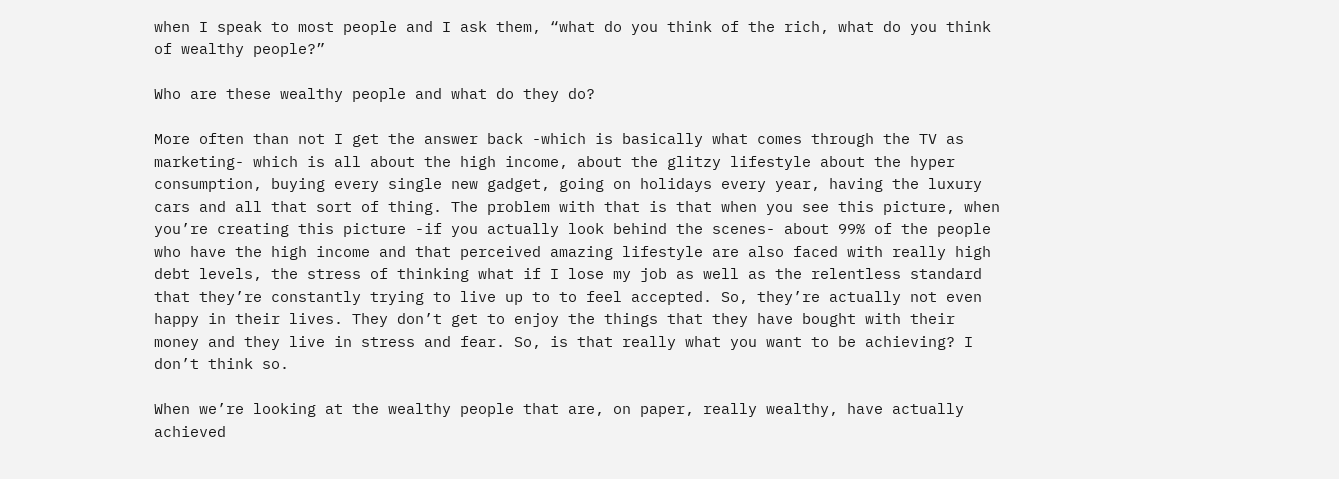when I speak to most people and I ask them, “what do you think of the rich, what do you think of wealthy people?”

Who are these wealthy people and what do they do?

More often than not I get the answer back -which is basically what comes through the TV as marketing- which is all about the high income, about the glitzy lifestyle about the hyper consumption, buying every single new gadget, going on holidays every year, having the luxury cars and all that sort of thing. The problem with that is that when you see this picture, when you’re creating this picture -if you actually look behind the scenes- about 99% of the people who have the high income and that perceived amazing lifestyle are also faced with really high debt levels, the stress of thinking what if I lose my job as well as the relentless standard that they’re constantly trying to live up to to feel accepted. So, they’re actually not even happy in their lives. They don’t get to enjoy the things that they have bought with their money and they live in stress and fear. So, is that really what you want to be achieving? I don’t think so.

When we’re looking at the wealthy people that are, on paper, really wealthy, have actually achieved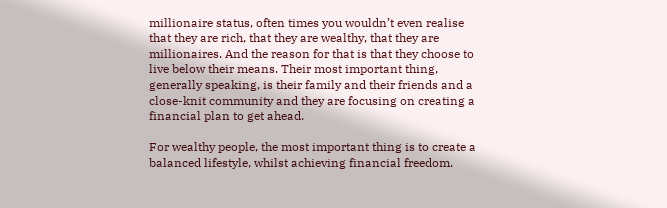millionaire status, often times you wouldn’t even realise that they are rich, that they are wealthy, that they are millionaires. And the reason for that is that they choose to live below their means. Their most important thing, generally speaking, is their family and their friends and a close-knit community and they are focusing on creating a financial plan to get ahead.

For wealthy people, the most important thing is to create a balanced lifestyle, whilst achieving financial freedom.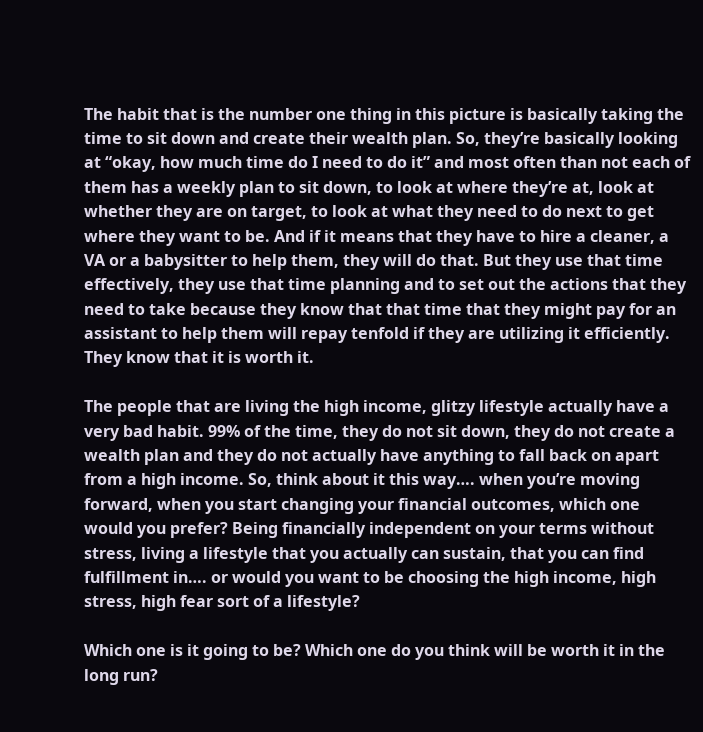The habit that is the number one thing in this picture is basically taking the time to sit down and create their wealth plan. So, they’re basically looking at “okay, how much time do I need to do it” and most often than not each of them has a weekly plan to sit down, to look at where they’re at, look at whether they are on target, to look at what they need to do next to get where they want to be. And if it means that they have to hire a cleaner, a VA or a babysitter to help them, they will do that. But they use that time effectively, they use that time planning and to set out the actions that they need to take because they know that that time that they might pay for an assistant to help them will repay tenfold if they are utilizing it efficiently. They know that it is worth it.

The people that are living the high income, glitzy lifestyle actually have a very bad habit. 99% of the time, they do not sit down, they do not create a wealth plan and they do not actually have anything to fall back on apart from a high income. So, think about it this way…. when you’re moving forward, when you start changing your financial outcomes, which one would you prefer? Being financially independent on your terms without stress, living a lifestyle that you actually can sustain, that you can find fulfillment in…. or would you want to be choosing the high income, high stress, high fear sort of a lifestyle?

Which one is it going to be? Which one do you think will be worth it in the long run?